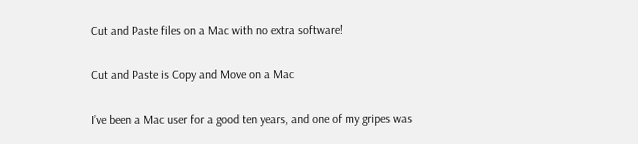Cut and Paste files on a Mac with no extra software!

Cut and Paste is Copy and Move on a Mac

I’ve been a Mac user for a good ten years, and one of my gripes was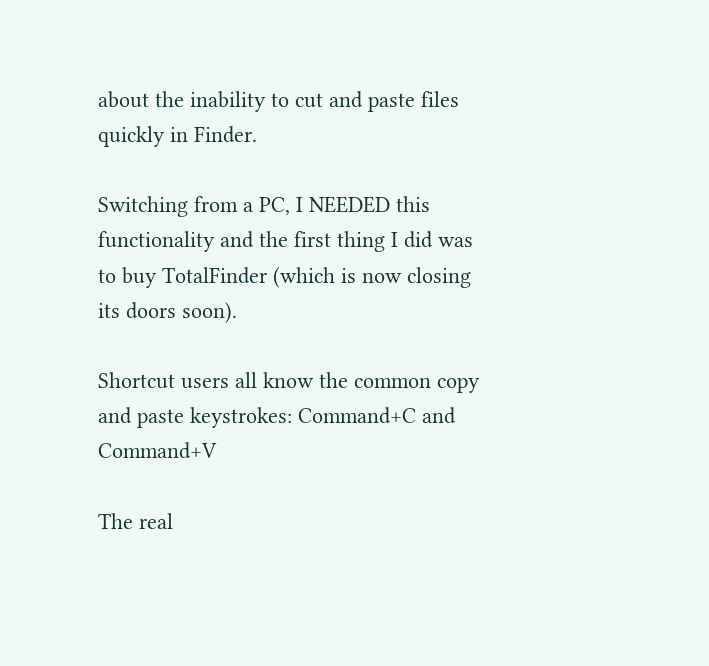about the inability to cut and paste files quickly in Finder.

Switching from a PC, I NEEDED this functionality and the first thing I did was to buy TotalFinder (which is now closing its doors soon).

Shortcut users all know the common copy and paste keystrokes: Command+C and Command+V

The real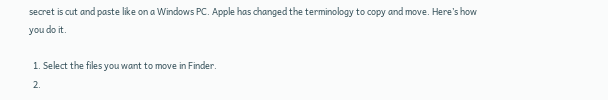secret is cut and paste like on a Windows PC. Apple has changed the terminology to copy and move. Here’s how you do it.

  1. Select the files you want to move in Finder.
  2.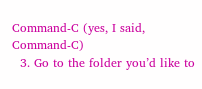Command-C (yes, I said, Command-C)
  3. Go to the folder you’d like to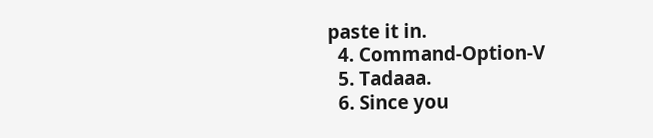paste it in.
  4. Command-Option-V
  5. Tadaaa.
  6. Since you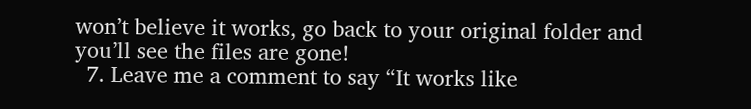won’t believe it works, go back to your original folder and you’ll see the files are gone!
  7. Leave me a comment to say “It works like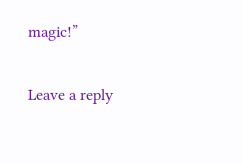magic!”


Leave a reply